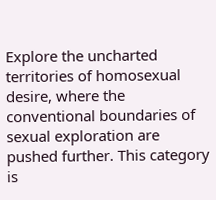Explore the uncharted territories of homosexual desire, where the conventional boundaries of sexual exploration are pushed further. This category is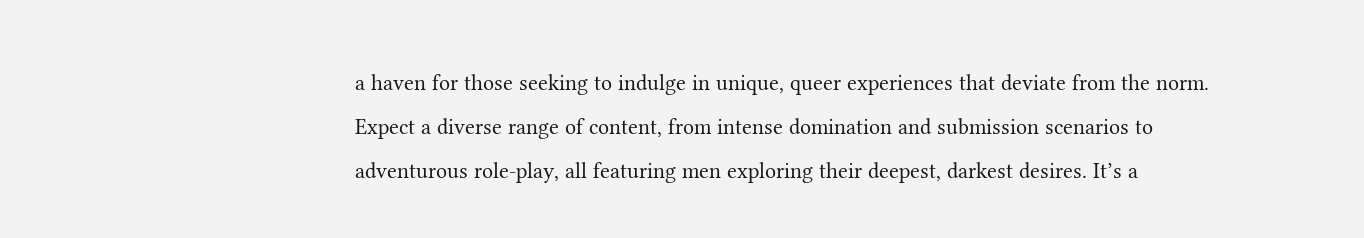a haven for those seeking to indulge in unique, queer experiences that deviate from the norm. Expect a diverse range of content, from intense domination and submission scenarios to adventurous role-play, all featuring men exploring their deepest, darkest desires. It’s a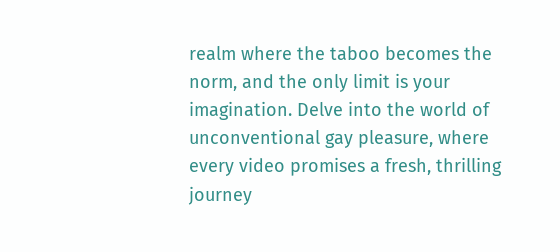realm where the taboo becomes the norm, and the only limit is your imagination. Delve into the world of unconventional gay pleasure, where every video promises a fresh, thrilling journey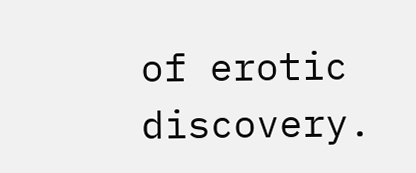of erotic discovery.